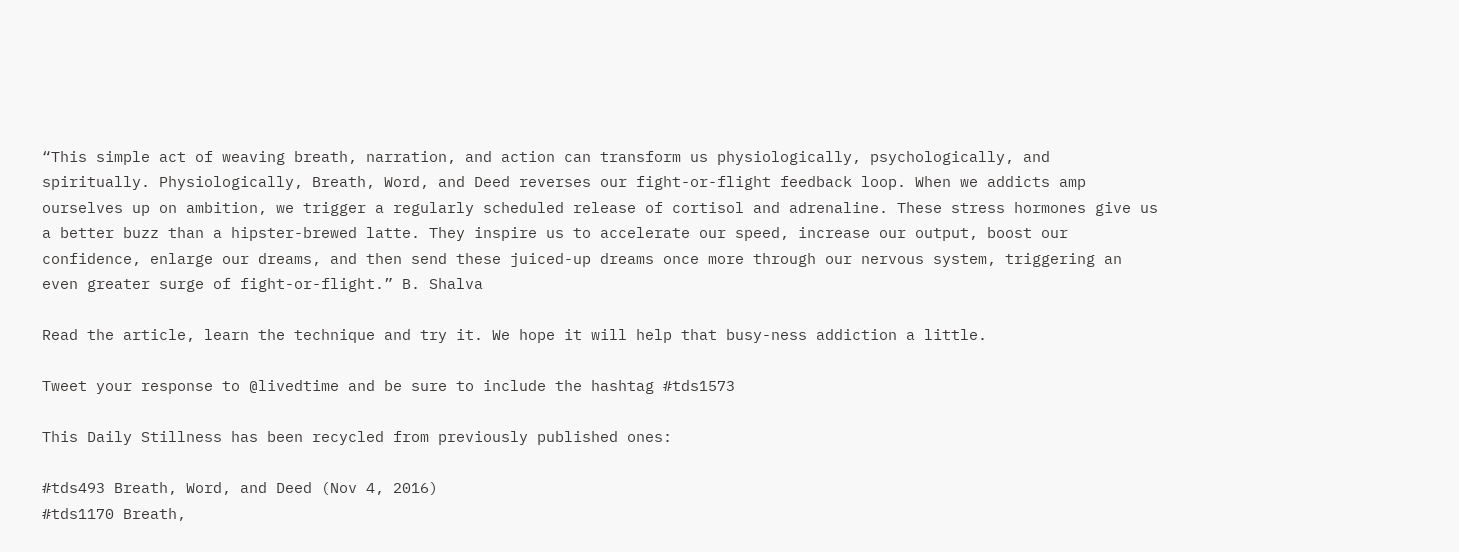“This simple act of weaving breath, narration, and action can transform us physiologically, psychologically, and spiritually. Physiologically, Breath, Word, and Deed reverses our fight-or-flight feedback loop. When we addicts amp ourselves up on ambition, we trigger a regularly scheduled release of cortisol and adrenaline. These stress hormones give us a better buzz than a hipster-brewed latte. They inspire us to accelerate our speed, increase our output, boost our confidence, enlarge our dreams, and then send these juiced-up dreams once more through our nervous system, triggering an even greater surge of fight-or-flight.” B. Shalva

Read the article, learn the technique and try it. We hope it will help that busy-ness addiction a little.

Tweet your response to @livedtime and be sure to include the hashtag #tds1573

This Daily Stillness has been recycled from previously published ones:

#tds493 Breath, Word, and Deed (Nov 4, 2016)
#tds1170 Breath,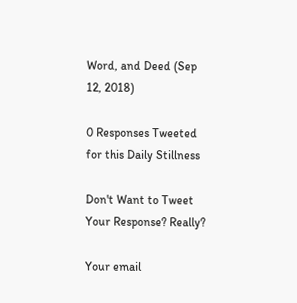Word, and Deed (Sep 12, 2018)

0 Responses Tweeted for this Daily Stillness

Don't Want to Tweet Your Response? Really?

Your email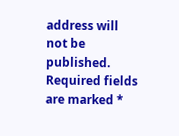address will not be published. Required fields are marked *